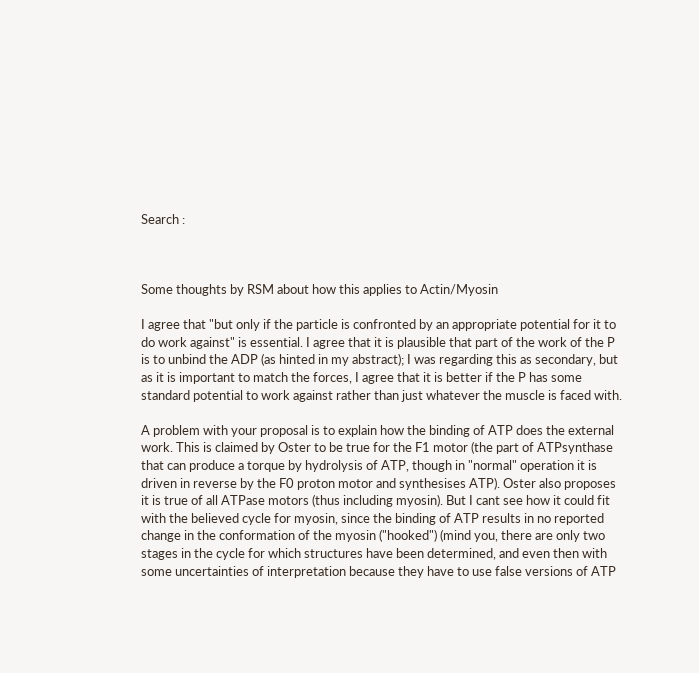Search :



Some thoughts by RSM about how this applies to Actin/Myosin

I agree that "but only if the particle is confronted by an appropriate potential for it to do work against" is essential. I agree that it is plausible that part of the work of the P is to unbind the ADP (as hinted in my abstract); I was regarding this as secondary, but as it is important to match the forces, I agree that it is better if the P has some standard potential to work against rather than just whatever the muscle is faced with.

A problem with your proposal is to explain how the binding of ATP does the external work. This is claimed by Oster to be true for the F1 motor (the part of ATPsynthase that can produce a torque by hydrolysis of ATP, though in "normal" operation it is driven in reverse by the F0 proton motor and synthesises ATP). Oster also proposes it is true of all ATPase motors (thus including myosin). But I cant see how it could fit with the believed cycle for myosin, since the binding of ATP results in no reported change in the conformation of the myosin ("hooked") (mind you, there are only two stages in the cycle for which structures have been determined, and even then with some uncertainties of interpretation because they have to use false versions of ATP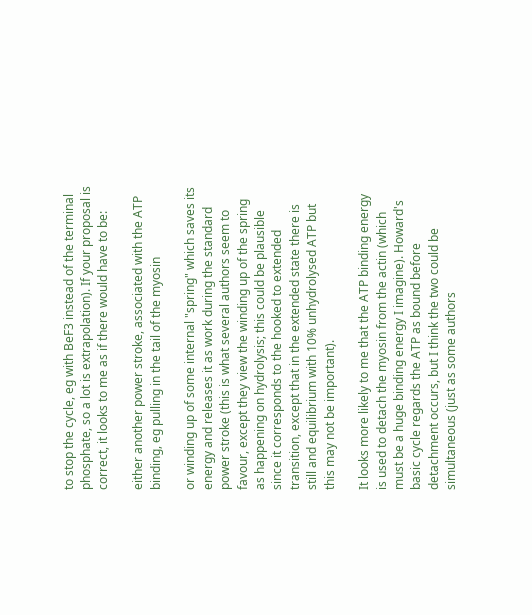to stop the cycle, eg with BeF3 instead of the terminal phosphate, so a lot is extrapolation). If your proposal is correct, it looks to me as if there would have to be:

either another power stroke, associated with the ATP binding, eg pulling in the tail of the myosin

or winding up of some internal "spring" which saves its energy and releases it as work during the standard power stroke (this is what several authors seem to favour, except they view the winding up of the spring as happening on hydrolysis; this could be plausible since it corresponds to the hooked to extended transition, except that in the extended state there is still and equilibrium with 10% unhydrolysed ATP but this may not be important).

It looks more likely to me that the ATP binding energy is used to detach the myosin from the actin (which must be a huge binding energy I imagine). Howard's basic cycle regards the ATP as bound before detachment occurs, but I think the two could be simultaneous (just as some authors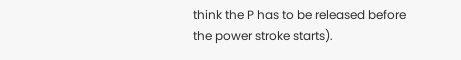think the P has to be released before the power stroke starts).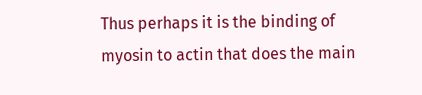Thus perhaps it is the binding of myosin to actin that does the main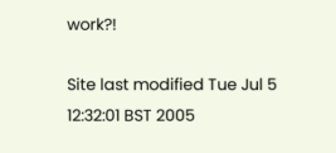work?!

Site last modified Tue Jul 5 12:32:01 BST 2005